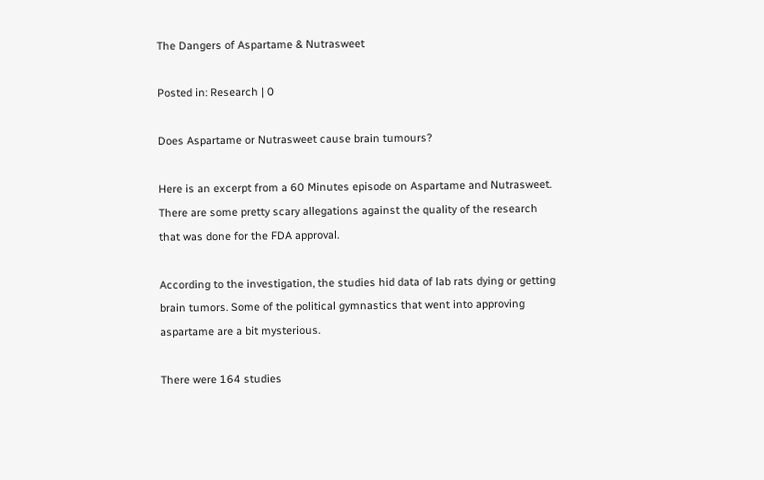The Dangers of Aspartame & Nutrasweet

Posted in: Research | 0

Does Aspartame or Nutrasweet cause brain tumours?

Here is an excerpt from a 60 Minutes episode on Aspartame and Nutrasweet. There are some pretty scary allegations against the quality of the research that was done for the FDA approval.

According to the investigation, the studies hid data of lab rats dying or getting brain tumors. Some of the political gymnastics that went into approving aspartame are a bit mysterious.

There were 164 studies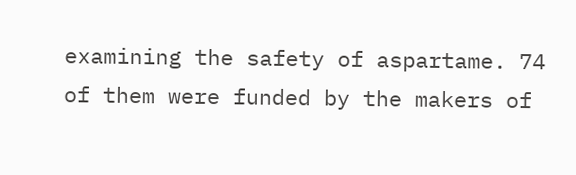examining the safety of aspartame. 74 of them were funded by the makers of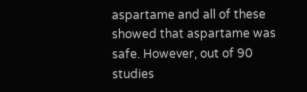aspartame and all of these showed that aspartame was safe. However, out of 90 studies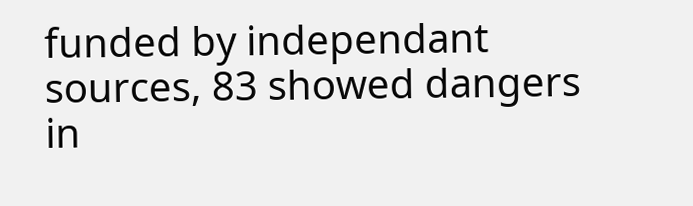funded by independant sources, 83 showed dangers in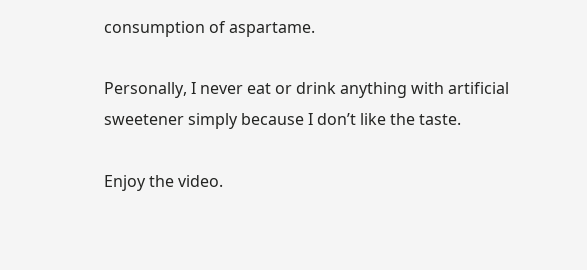consumption of aspartame.

Personally, I never eat or drink anything with artificial sweetener simply because I don’t like the taste.

Enjoy the video.